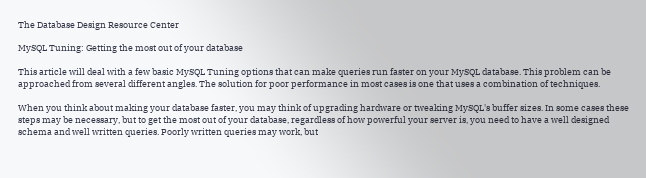The Database Design Resource Center

MySQL Tuning: Getting the most out of your database

This article will deal with a few basic MySQL Tuning options that can make queries run faster on your MySQL database. This problem can be approached from several different angles. The solution for poor performance in most cases is one that uses a combination of techniques.

When you think about making your database faster, you may think of upgrading hardware or tweaking MySQL's buffer sizes. In some cases these steps may be necessary, but to get the most out of your database, regardless of how powerful your server is, you need to have a well designed schema and well written queries. Poorly written queries may work, but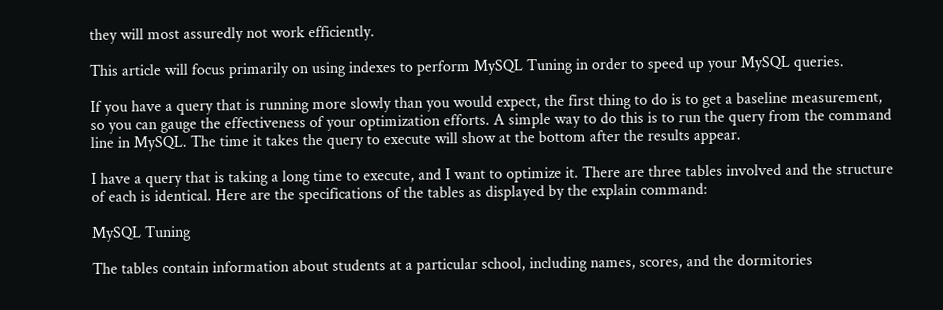they will most assuredly not work efficiently.

This article will focus primarily on using indexes to perform MySQL Tuning in order to speed up your MySQL queries.

If you have a query that is running more slowly than you would expect, the first thing to do is to get a baseline measurement, so you can gauge the effectiveness of your optimization efforts. A simple way to do this is to run the query from the command line in MySQL. The time it takes the query to execute will show at the bottom after the results appear.

I have a query that is taking a long time to execute, and I want to optimize it. There are three tables involved and the structure of each is identical. Here are the specifications of the tables as displayed by the explain command:

MySQL Tuning

The tables contain information about students at a particular school, including names, scores, and the dormitories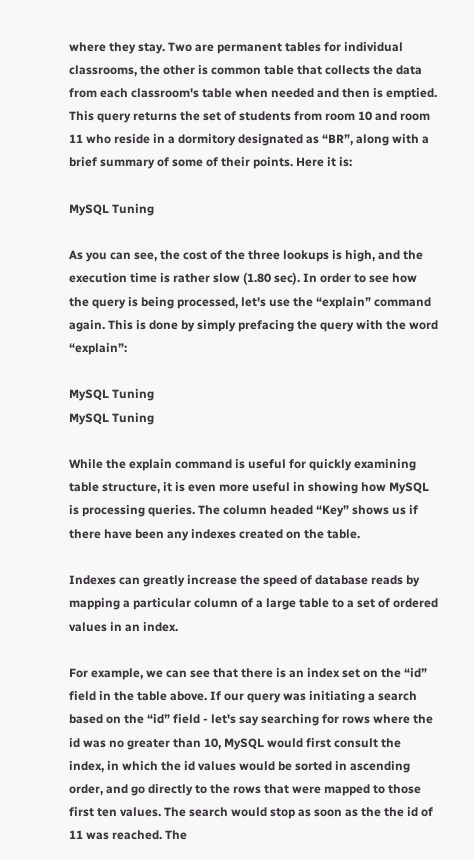where they stay. Two are permanent tables for individual classrooms, the other is common table that collects the data from each classroom's table when needed and then is emptied. This query returns the set of students from room 10 and room 11 who reside in a dormitory designated as “BR”, along with a brief summary of some of their points. Here it is:

MySQL Tuning

As you can see, the cost of the three lookups is high, and the execution time is rather slow (1.80 sec). In order to see how the query is being processed, let's use the “explain” command again. This is done by simply prefacing the query with the word “explain”:

MySQL Tuning
MySQL Tuning

While the explain command is useful for quickly examining table structure, it is even more useful in showing how MySQL is processing queries. The column headed “Key” shows us if there have been any indexes created on the table.

Indexes can greatly increase the speed of database reads by mapping a particular column of a large table to a set of ordered values in an index.

For example, we can see that there is an index set on the “id” field in the table above. If our query was initiating a search based on the “id” field - let's say searching for rows where the id was no greater than 10, MySQL would first consult the index, in which the id values would be sorted in ascending order, and go directly to the rows that were mapped to those first ten values. The search would stop as soon as the the id of 11 was reached. The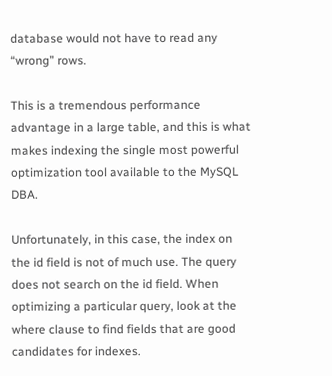database would not have to read any “wrong” rows.

This is a tremendous performance advantage in a large table, and this is what makes indexing the single most powerful optimization tool available to the MySQL DBA.

Unfortunately, in this case, the index on the id field is not of much use. The query does not search on the id field. When optimizing a particular query, look at the where clause to find fields that are good candidates for indexes.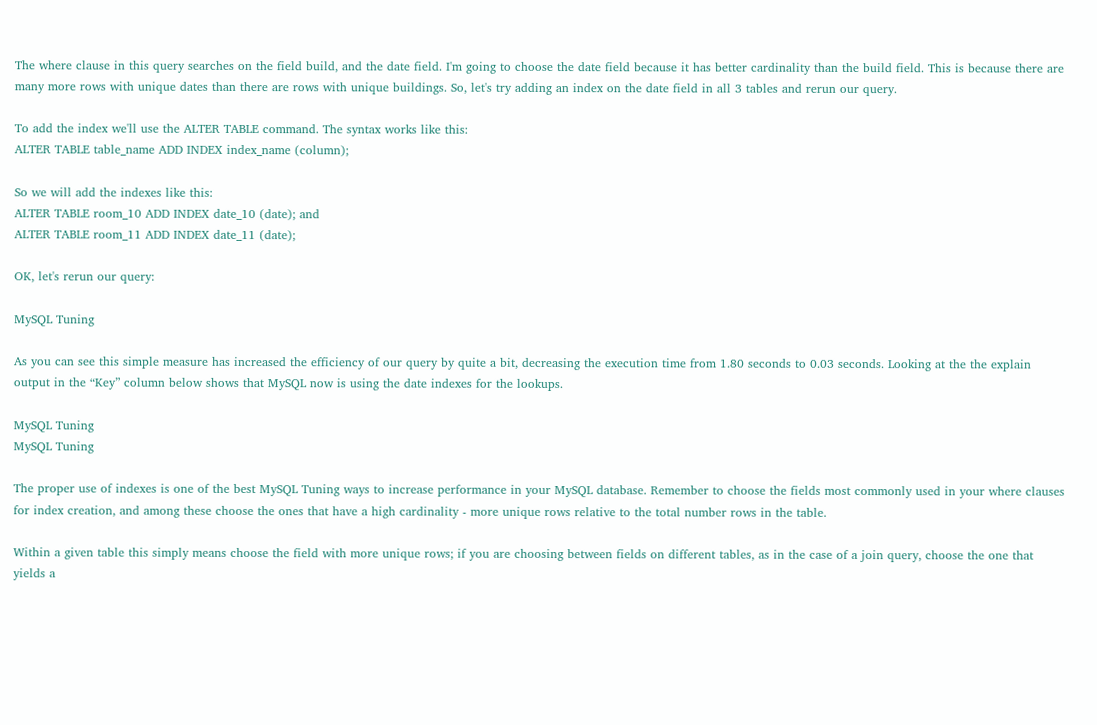The where clause in this query searches on the field build, and the date field. I'm going to choose the date field because it has better cardinality than the build field. This is because there are many more rows with unique dates than there are rows with unique buildings. So, let's try adding an index on the date field in all 3 tables and rerun our query.

To add the index we'll use the ALTER TABLE command. The syntax works like this:
ALTER TABLE table_name ADD INDEX index_name (column);

So we will add the indexes like this:
ALTER TABLE room_10 ADD INDEX date_10 (date); and
ALTER TABLE room_11 ADD INDEX date_11 (date);

OK, let's rerun our query:

MySQL Tuning

As you can see this simple measure has increased the efficiency of our query by quite a bit, decreasing the execution time from 1.80 seconds to 0.03 seconds. Looking at the the explain output in the “Key” column below shows that MySQL now is using the date indexes for the lookups.

MySQL Tuning
MySQL Tuning

The proper use of indexes is one of the best MySQL Tuning ways to increase performance in your MySQL database. Remember to choose the fields most commonly used in your where clauses for index creation, and among these choose the ones that have a high cardinality - more unique rows relative to the total number rows in the table.

Within a given table this simply means choose the field with more unique rows; if you are choosing between fields on different tables, as in the case of a join query, choose the one that yields a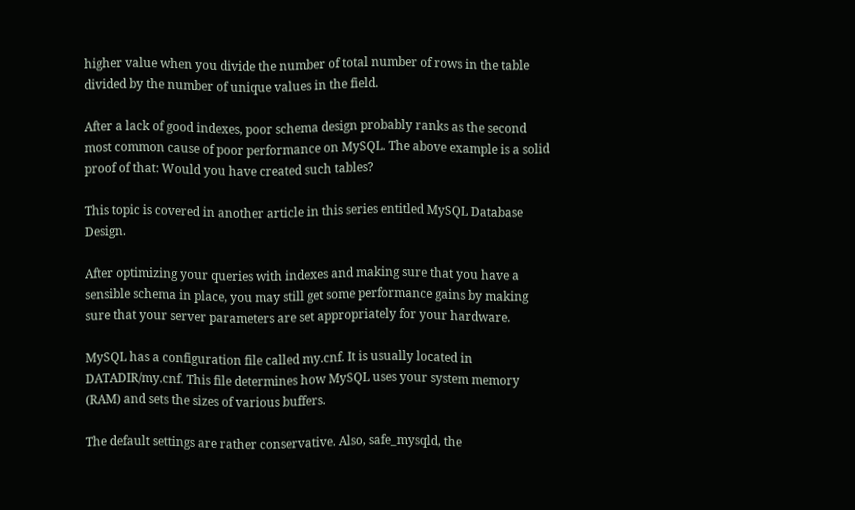higher value when you divide the number of total number of rows in the table divided by the number of unique values in the field.

After a lack of good indexes, poor schema design probably ranks as the second most common cause of poor performance on MySQL. The above example is a solid proof of that: Would you have created such tables?

This topic is covered in another article in this series entitled MySQL Database Design.

After optimizing your queries with indexes and making sure that you have a sensible schema in place, you may still get some performance gains by making sure that your server parameters are set appropriately for your hardware.

MySQL has a configuration file called my.cnf. It is usually located in DATADIR/my.cnf. This file determines how MySQL uses your system memory (RAM) and sets the sizes of various buffers.

The default settings are rather conservative. Also, safe_mysqld, the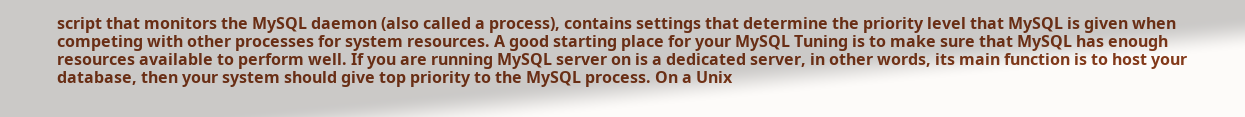script that monitors the MySQL daemon (also called a process), contains settings that determine the priority level that MySQL is given when competing with other processes for system resources. A good starting place for your MySQL Tuning is to make sure that MySQL has enough resources available to perform well. If you are running MySQL server on is a dedicated server, in other words, its main function is to host your database, then your system should give top priority to the MySQL process. On a Unix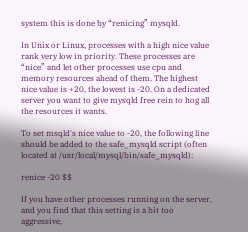system this is done by “renicing” mysqld.

In Unix or Linux, processes with a high nice value rank very low in priority. These processes are “nice” and let other processes use cpu and memory resources ahead of them. The highest nice value is +20, the lowest is -20. On a dedicated server you want to give mysqld free rein to hog all the resources it wants.

To set msqld's nice value to -20, the following line should be added to the safe_mysqld script (often located at /usr/local/mysql/bin/safe_mysqld):

renice -20 $$

If you have other processes running on the server, and you find that this setting is a bit too aggressive,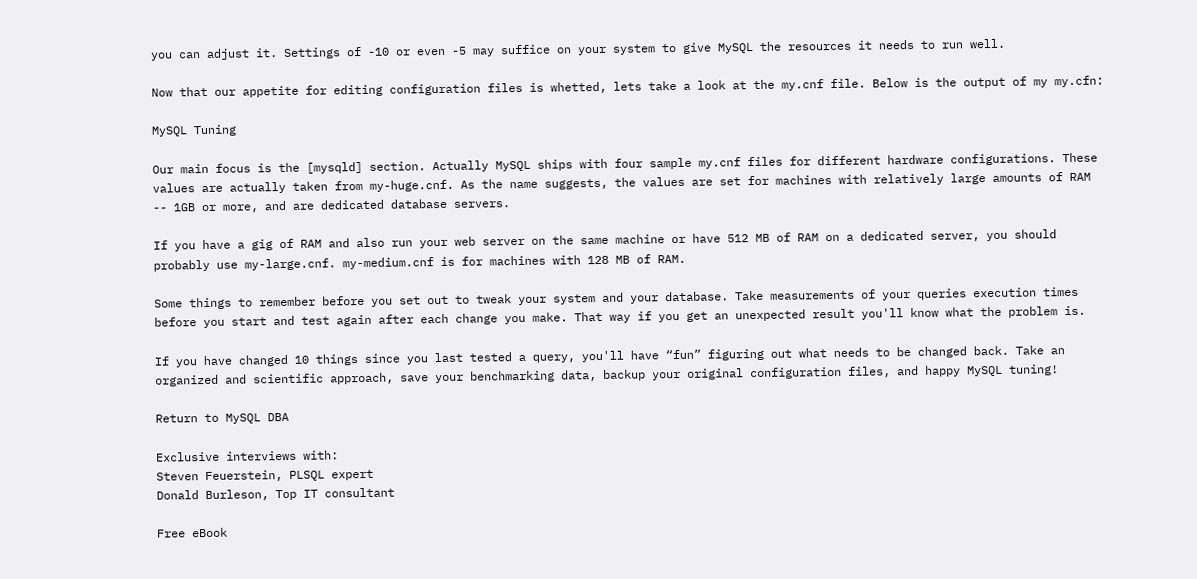you can adjust it. Settings of -10 or even -5 may suffice on your system to give MySQL the resources it needs to run well.

Now that our appetite for editing configuration files is whetted, lets take a look at the my.cnf file. Below is the output of my my.cfn:

MySQL Tuning

Our main focus is the [mysqld] section. Actually MySQL ships with four sample my.cnf files for different hardware configurations. These values are actually taken from my-huge.cnf. As the name suggests, the values are set for machines with relatively large amounts of RAM -- 1GB or more, and are dedicated database servers.

If you have a gig of RAM and also run your web server on the same machine or have 512 MB of RAM on a dedicated server, you should probably use my-large.cnf. my-medium.cnf is for machines with 128 MB of RAM.

Some things to remember before you set out to tweak your system and your database. Take measurements of your queries execution times before you start and test again after each change you make. That way if you get an unexpected result you'll know what the problem is.

If you have changed 10 things since you last tested a query, you'll have “fun” figuring out what needs to be changed back. Take an organized and scientific approach, save your benchmarking data, backup your original configuration files, and happy MySQL tuning!

Return to MySQL DBA

Exclusive interviews with:
Steven Feuerstein, PLSQL expert
Donald Burleson, Top IT consultant

Free eBook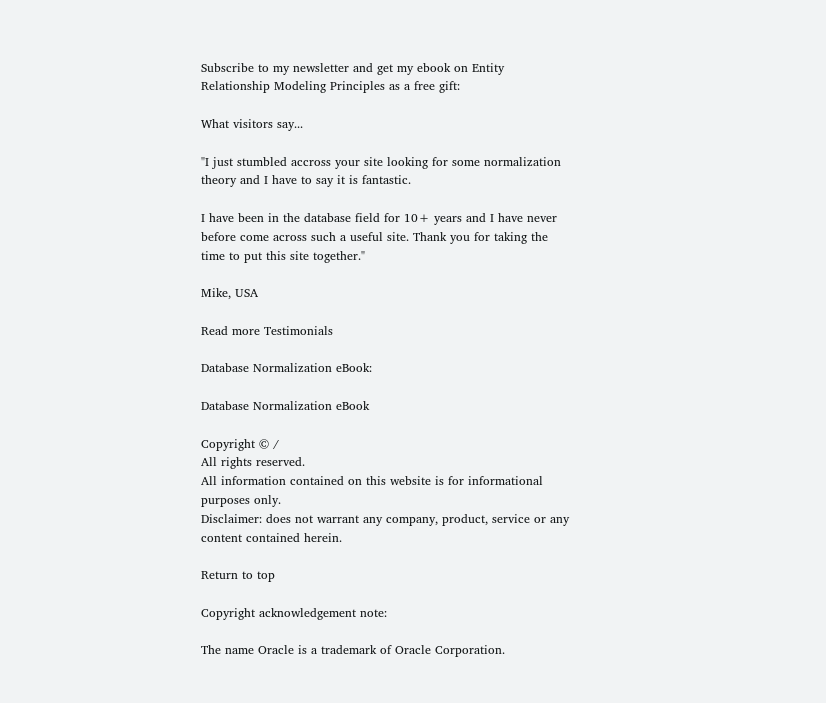Subscribe to my newsletter and get my ebook on Entity Relationship Modeling Principles as a free gift:

What visitors say...

"I just stumbled accross your site looking for some normalization theory and I have to say it is fantastic.

I have been in the database field for 10+ years and I have never before come across such a useful site. Thank you for taking the time to put this site together."

Mike, USA

Read more Testimonials

Database Normalization eBook:

Database Normalization eBook

Copyright © /
All rights reserved.
All information contained on this website is for informational purposes only.
Disclaimer: does not warrant any company, product, service or any content contained herein.

Return to top

Copyright acknowledgement note:

The name Oracle is a trademark of Oracle Corporation.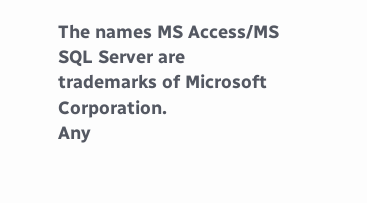The names MS Access/MS SQL Server are trademarks of Microsoft Corporation.
Any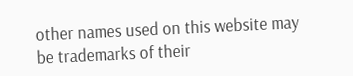other names used on this website may be trademarks of their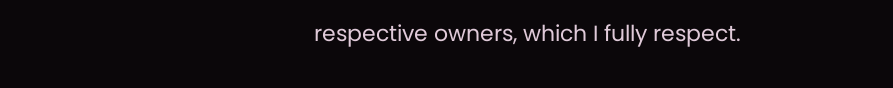respective owners, which I fully respect.